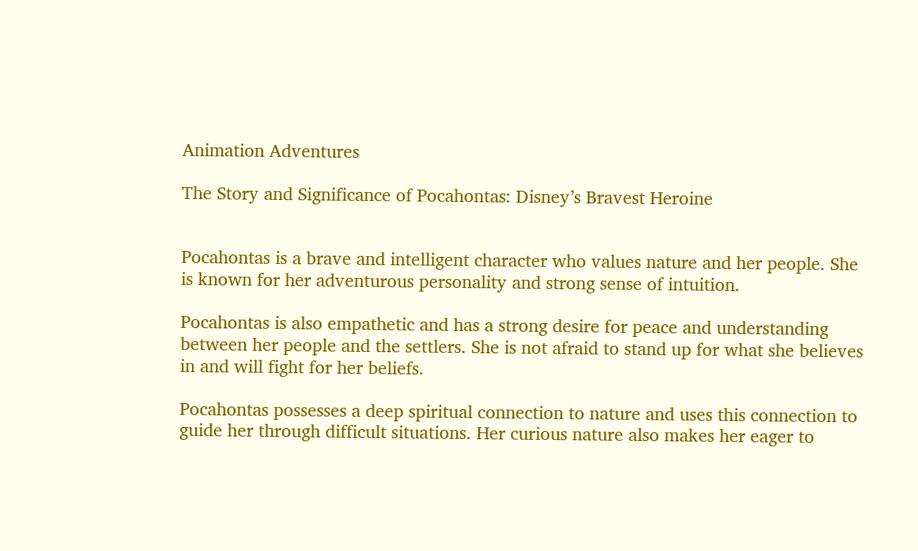Animation Adventures

The Story and Significance of Pocahontas: Disney’s Bravest Heroine


Pocahontas is a brave and intelligent character who values nature and her people. She is known for her adventurous personality and strong sense of intuition.

Pocahontas is also empathetic and has a strong desire for peace and understanding between her people and the settlers. She is not afraid to stand up for what she believes in and will fight for her beliefs.

Pocahontas possesses a deep spiritual connection to nature and uses this connection to guide her through difficult situations. Her curious nature also makes her eager to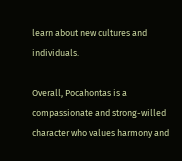learn about new cultures and individuals.

Overall, Pocahontas is a compassionate and strong-willed character who values harmony and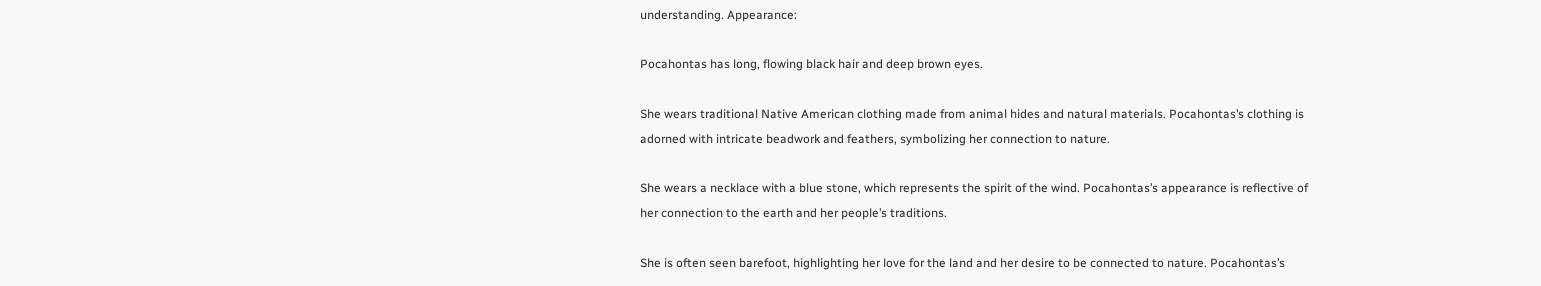understanding. Appearance:

Pocahontas has long, flowing black hair and deep brown eyes.

She wears traditional Native American clothing made from animal hides and natural materials. Pocahontas’s clothing is adorned with intricate beadwork and feathers, symbolizing her connection to nature.

She wears a necklace with a blue stone, which represents the spirit of the wind. Pocahontas’s appearance is reflective of her connection to the earth and her people’s traditions.

She is often seen barefoot, highlighting her love for the land and her desire to be connected to nature. Pocahontas’s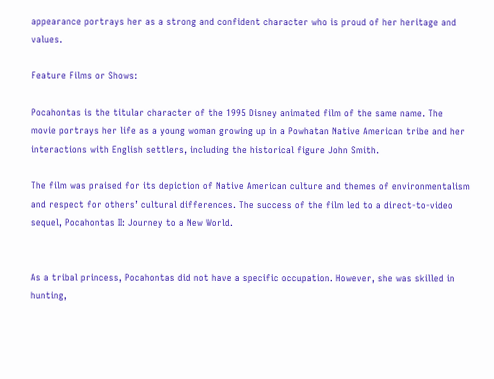appearance portrays her as a strong and confident character who is proud of her heritage and values.

Feature Films or Shows:

Pocahontas is the titular character of the 1995 Disney animated film of the same name. The movie portrays her life as a young woman growing up in a Powhatan Native American tribe and her interactions with English settlers, including the historical figure John Smith.

The film was praised for its depiction of Native American culture and themes of environmentalism and respect for others’ cultural differences. The success of the film led to a direct-to-video sequel, Pocahontas II: Journey to a New World.


As a tribal princess, Pocahontas did not have a specific occupation. However, she was skilled in hunting,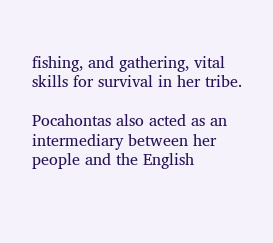fishing, and gathering, vital skills for survival in her tribe.

Pocahontas also acted as an intermediary between her people and the English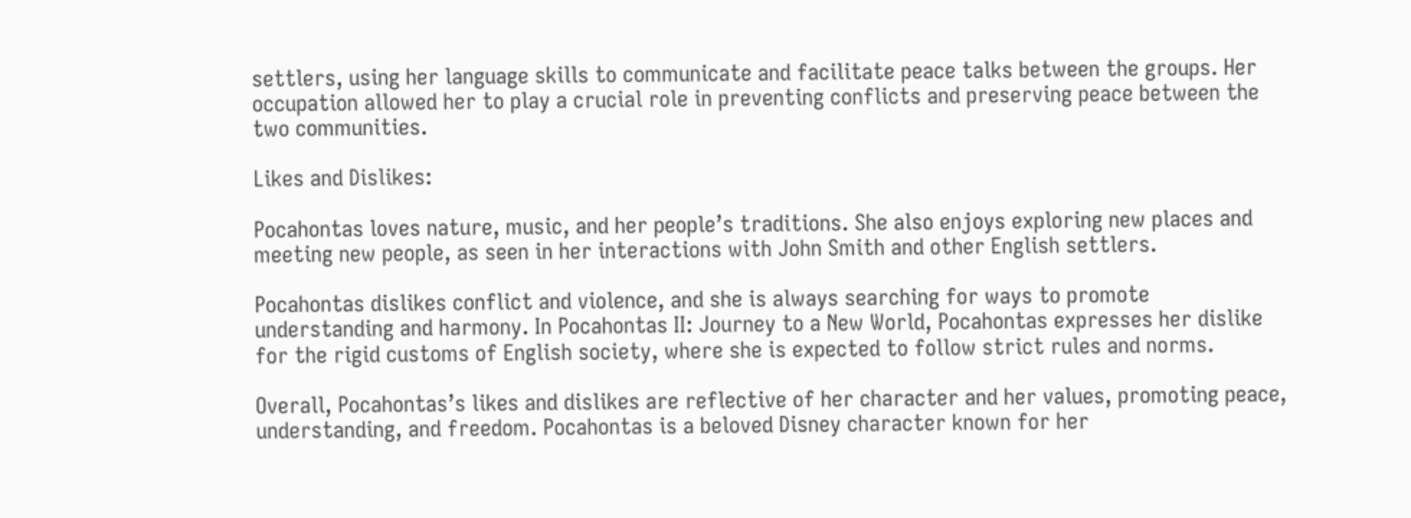settlers, using her language skills to communicate and facilitate peace talks between the groups. Her occupation allowed her to play a crucial role in preventing conflicts and preserving peace between the two communities.

Likes and Dislikes:

Pocahontas loves nature, music, and her people’s traditions. She also enjoys exploring new places and meeting new people, as seen in her interactions with John Smith and other English settlers.

Pocahontas dislikes conflict and violence, and she is always searching for ways to promote understanding and harmony. In Pocahontas II: Journey to a New World, Pocahontas expresses her dislike for the rigid customs of English society, where she is expected to follow strict rules and norms.

Overall, Pocahontas’s likes and dislikes are reflective of her character and her values, promoting peace, understanding, and freedom. Pocahontas is a beloved Disney character known for her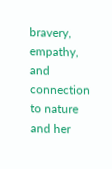bravery, empathy, and connection to nature and her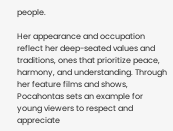people.

Her appearance and occupation reflect her deep-seated values and traditions, ones that prioritize peace, harmony, and understanding. Through her feature films and shows, Pocahontas sets an example for young viewers to respect and appreciate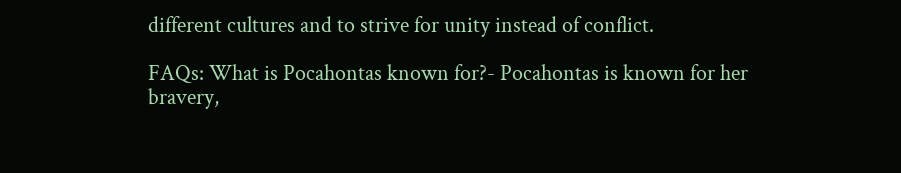different cultures and to strive for unity instead of conflict.

FAQs: What is Pocahontas known for?- Pocahontas is known for her bravery,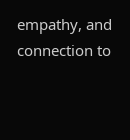empathy, and connection to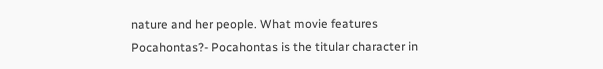nature and her people. What movie features Pocahontas?- Pocahontas is the titular character in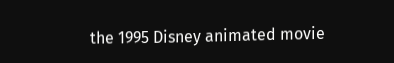the 1995 Disney animated movie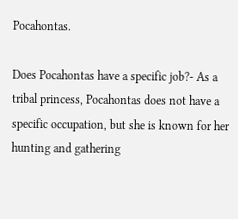Pocahontas.

Does Pocahontas have a specific job?- As a tribal princess, Pocahontas does not have a specific occupation, but she is known for her hunting and gathering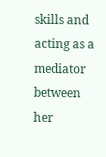skills and acting as a mediator between her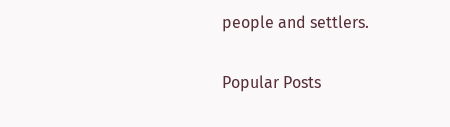people and settlers.

Popular Posts